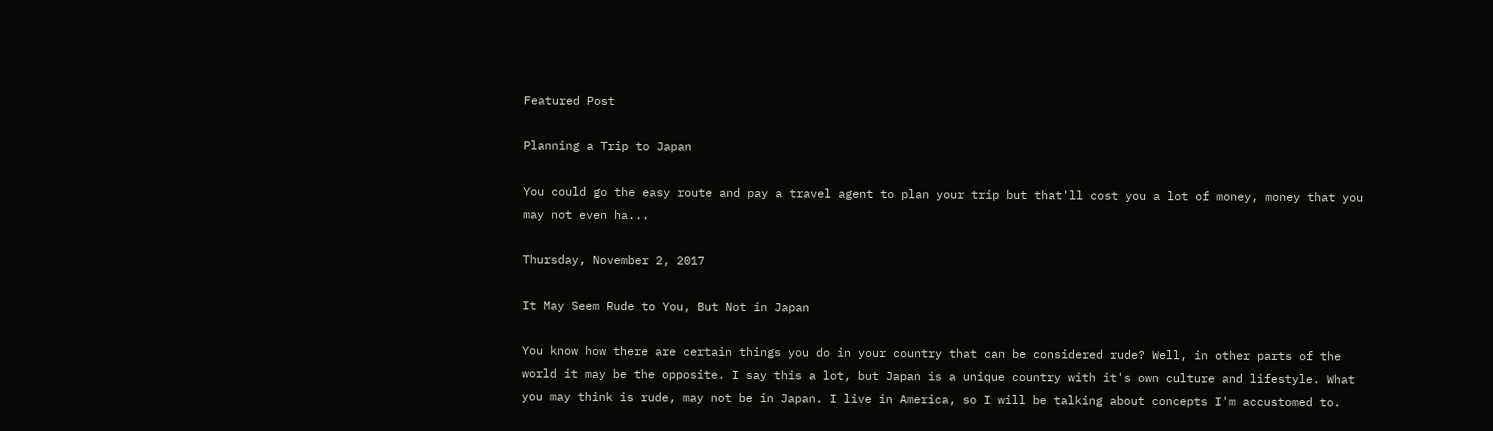Featured Post

Planning a Trip to Japan

You could go the easy route and pay a travel agent to plan your trip but that'll cost you a lot of money, money that you may not even ha...

Thursday, November 2, 2017

It May Seem Rude to You, But Not in Japan

You know how there are certain things you do in your country that can be considered rude? Well, in other parts of the world it may be the opposite. I say this a lot, but Japan is a unique country with it's own culture and lifestyle. What you may think is rude, may not be in Japan. I live in America, so I will be talking about concepts I'm accustomed to.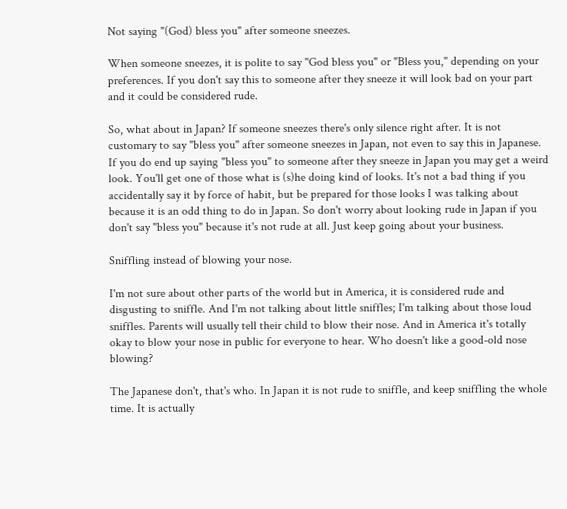Not saying "(God) bless you" after someone sneezes.

When someone sneezes, it is polite to say "God bless you" or "Bless you," depending on your preferences. If you don't say this to someone after they sneeze it will look bad on your part and it could be considered rude.

So, what about in Japan? If someone sneezes there's only silence right after. It is not customary to say "bless you" after someone sneezes in Japan, not even to say this in Japanese. If you do end up saying "bless you" to someone after they sneeze in Japan you may get a weird look. You'll get one of those what is (s)he doing kind of looks. It's not a bad thing if you accidentally say it by force of habit, but be prepared for those looks I was talking about because it is an odd thing to do in Japan. So don't worry about looking rude in Japan if you don't say "bless you" because it's not rude at all. Just keep going about your business.

Sniffling instead of blowing your nose.

I'm not sure about other parts of the world but in America, it is considered rude and disgusting to sniffle. And I'm not talking about little sniffles; I'm talking about those loud sniffles. Parents will usually tell their child to blow their nose. And in America it's totally okay to blow your nose in public for everyone to hear. Who doesn't like a good-old nose blowing?

The Japanese don't, that's who. In Japan it is not rude to sniffle, and keep sniffling the whole time. It is actually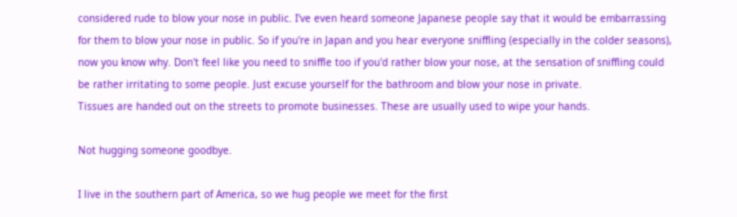considered rude to blow your nose in public. I've even heard someone Japanese people say that it would be embarrassing for them to blow your nose in public. So if you're in Japan and you hear everyone sniffling (especially in the colder seasons), now you know why. Don't feel like you need to sniffle too if you'd rather blow your nose, at the sensation of sniffling could be rather irritating to some people. Just excuse yourself for the bathroom and blow your nose in private.
Tissues are handed out on the streets to promote businesses. These are usually used to wipe your hands.

Not hugging someone goodbye.

I live in the southern part of America, so we hug people we meet for the first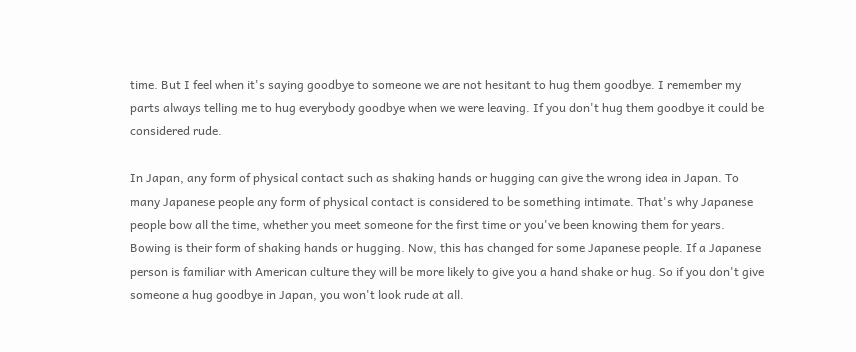time. But I feel when it's saying goodbye to someone we are not hesitant to hug them goodbye. I remember my parts always telling me to hug everybody goodbye when we were leaving. If you don't hug them goodbye it could be considered rude.

In Japan, any form of physical contact such as shaking hands or hugging can give the wrong idea in Japan. To many Japanese people any form of physical contact is considered to be something intimate. That's why Japanese people bow all the time, whether you meet someone for the first time or you've been knowing them for years. Bowing is their form of shaking hands or hugging. Now, this has changed for some Japanese people. If a Japanese person is familiar with American culture they will be more likely to give you a hand shake or hug. So if you don't give someone a hug goodbye in Japan, you won't look rude at all.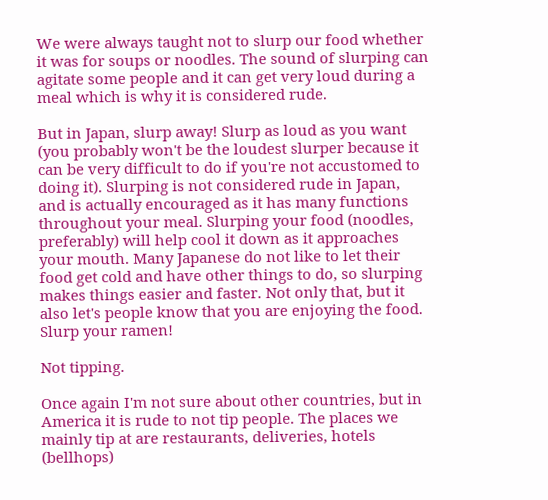We were always taught not to slurp our food whether it was for soups or noodles. The sound of slurping can agitate some people and it can get very loud during a meal which is why it is considered rude.

But in Japan, slurp away! Slurp as loud as you want (you probably won't be the loudest slurper because it can be very difficult to do if you're not accustomed to doing it). Slurping is not considered rude in Japan, and is actually encouraged as it has many functions throughout your meal. Slurping your food (noodles, preferably) will help cool it down as it approaches your mouth. Many Japanese do not like to let their food get cold and have other things to do, so slurping makes things easier and faster. Not only that, but it also let's people know that you are enjoying the food.
Slurp your ramen!

Not tipping.

Once again I'm not sure about other countries, but in America it is rude to not tip people. The places we mainly tip at are restaurants, deliveries, hotels (bellhops)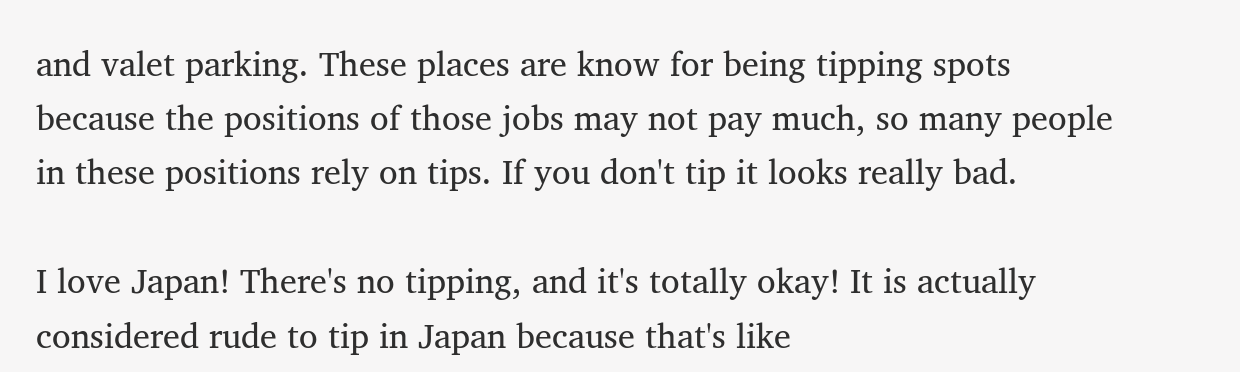and valet parking. These places are know for being tipping spots because the positions of those jobs may not pay much, so many people in these positions rely on tips. If you don't tip it looks really bad.

I love Japan! There's no tipping, and it's totally okay! It is actually considered rude to tip in Japan because that's like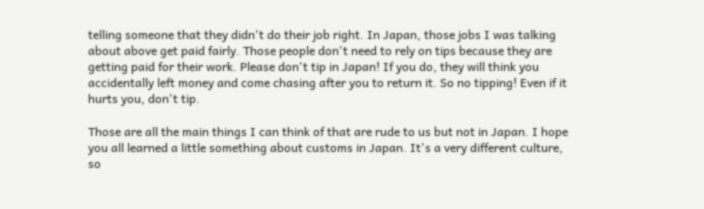telling someone that they didn't do their job right. In Japan, those jobs I was talking about above get paid fairly. Those people don't need to rely on tips because they are getting paid for their work. Please don't tip in Japan! If you do, they will think you accidentally left money and come chasing after you to return it. So no tipping! Even if it hurts you, don't tip.

Those are all the main things I can think of that are rude to us but not in Japan. I hope you all learned a little something about customs in Japan. It's a very different culture, so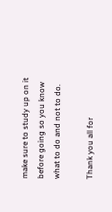make sure to study up on it before going so you know what to do and not to do.

Thank you all for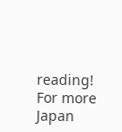reading! For more Japan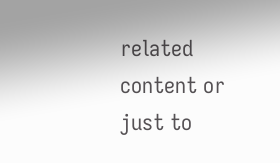related content or just to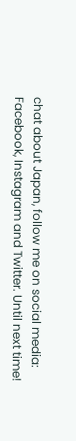chat about Japan, follow me on social media: Facebook, Instagram and Twitter. Until next time!